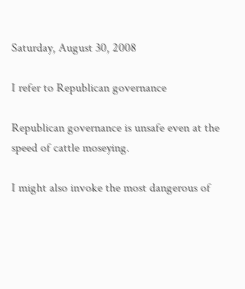Saturday, August 30, 2008

I refer to Republican governance

Republican governance is unsafe even at the speed of cattle moseying.

I might also invoke the most dangerous of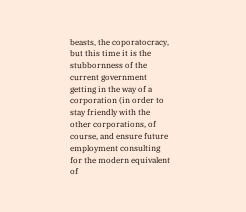beasts, the coporatocracy, but this time it is the stubbornness of the current government getting in the way of a corporation (in order to stay friendly with the other corporations, of course, and ensure future employment consulting for the modern equivalent of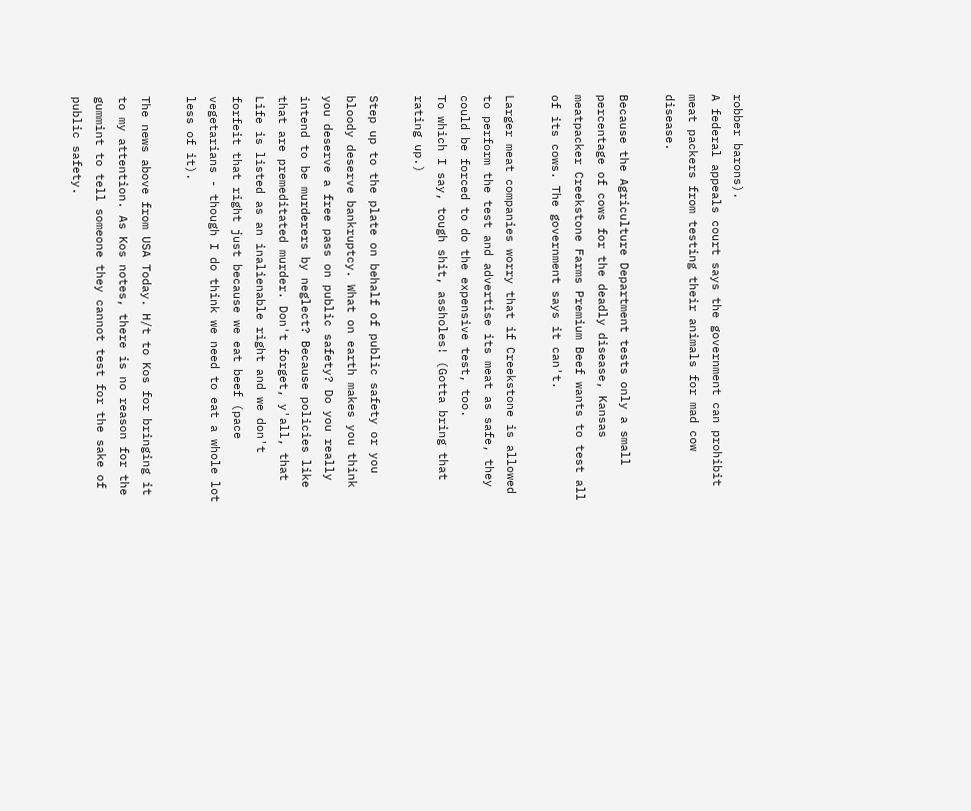robber barons).
A federal appeals court says the government can prohibit meat packers from testing their animals for mad cow disease.

Because the Agriculture Department tests only a small percentage of cows for the deadly disease, Kansas meatpacker Creekstone Farms Premium Beef wants to test all of its cows. The government says it can't.

Larger meat companies worry that if Creekstone is allowed to perform the test and advertise its meat as safe, they could be forced to do the expensive test, too.
To which I say, tough shit, assholes! (Gotta bring that rating up.)

Step up to the plate on behalf of public safety or you bloody deserve bankruptcy. What on earth makes you think you deserve a free pass on public safety? Do you really intend to be murderers by neglect? Because policies like that are premeditated murder. Don't forget, y'all, that Life is listed as an inalienable right and we don't forfeit that right just because we eat beef (pace vegetarians - though I do think we need to eat a whole lot less of it).

The news above from USA Today. H/t to Kos for bringing it to my attention. As Kos notes, there is no reason for the gummint to tell someone they cannot test for the sake of public safety.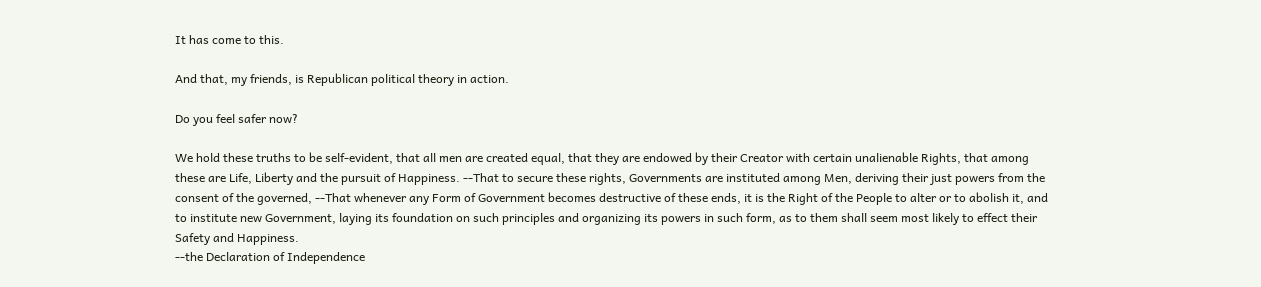It has come to this.

And that, my friends, is Republican political theory in action.

Do you feel safer now?

We hold these truths to be self-evident, that all men are created equal, that they are endowed by their Creator with certain unalienable Rights, that among these are Life, Liberty and the pursuit of Happiness. --That to secure these rights, Governments are instituted among Men, deriving their just powers from the consent of the governed, --That whenever any Form of Government becomes destructive of these ends, it is the Right of the People to alter or to abolish it, and to institute new Government, laying its foundation on such principles and organizing its powers in such form, as to them shall seem most likely to effect their Safety and Happiness.
--the Declaration of Independence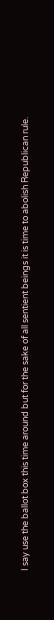I say use the ballot box this time around but for the sake of all sentient beings it is time to abolish Republican rule.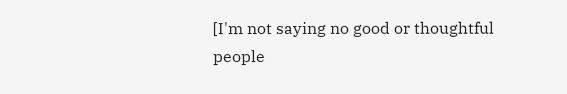[I'm not saying no good or thoughtful people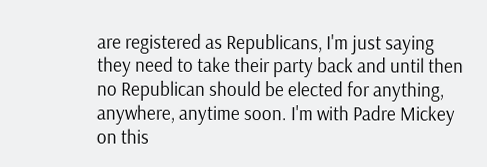are registered as Republicans, I'm just saying they need to take their party back and until then no Republican should be elected for anything, anywhere, anytime soon. I'm with Padre Mickey on this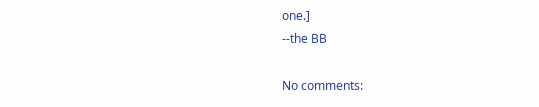one.]
--the BB

No comments: